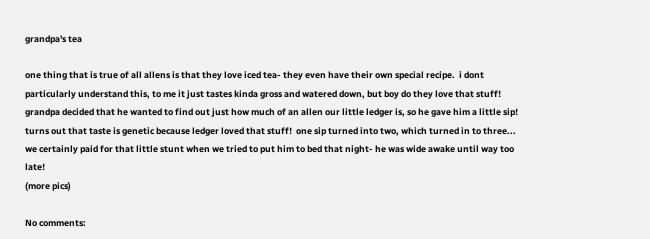grandpa's tea

one thing that is true of all allens is that they love iced tea- they even have their own special recipe.  i dont particularly understand this, to me it just tastes kinda gross and watered down, but boy do they love that stuff!  grandpa decided that he wanted to find out just how much of an allen our little ledger is, so he gave him a little sip!  turns out that taste is genetic because ledger loved that stuff!  one sip turned into two, which turned in to three...  we certainly paid for that little stunt when we tried to put him to bed that night- he was wide awake until way too late!
(more pics)

No comments: